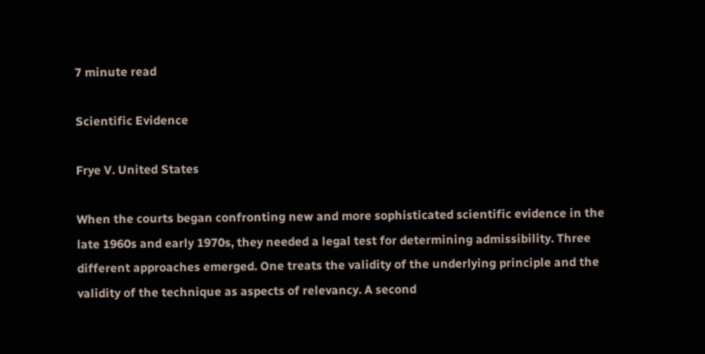7 minute read

Scientific Evidence

Frye V. United States

When the courts began confronting new and more sophisticated scientific evidence in the late 1960s and early 1970s, they needed a legal test for determining admissibility. Three different approaches emerged. One treats the validity of the underlying principle and the validity of the technique as aspects of relevancy. A second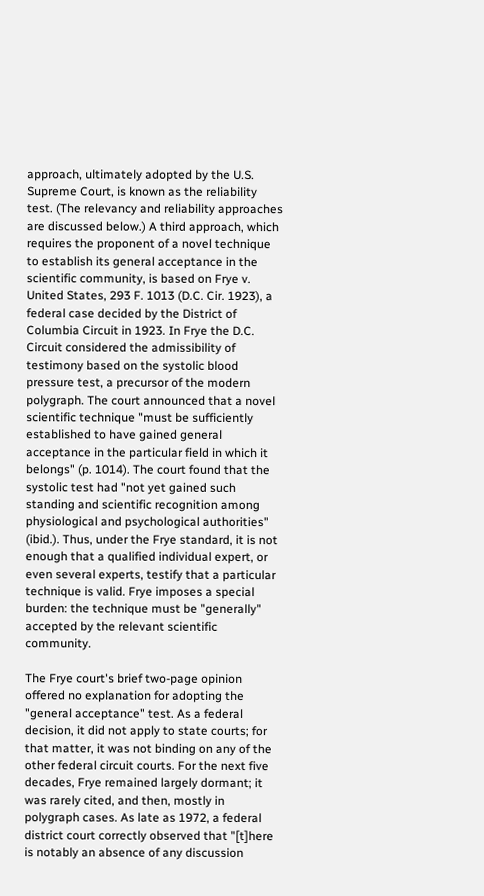approach, ultimately adopted by the U.S. Supreme Court, is known as the reliability test. (The relevancy and reliability approaches are discussed below.) A third approach, which requires the proponent of a novel technique to establish its general acceptance in the scientific community, is based on Frye v. United States, 293 F. 1013 (D.C. Cir. 1923), a federal case decided by the District of Columbia Circuit in 1923. In Frye the D.C. Circuit considered the admissibility of testimony based on the systolic blood pressure test, a precursor of the modern polygraph. The court announced that a novel scientific technique "must be sufficiently established to have gained general acceptance in the particular field in which it belongs" (p. 1014). The court found that the systolic test had "not yet gained such standing and scientific recognition among physiological and psychological authorities" (ibid.). Thus, under the Frye standard, it is not enough that a qualified individual expert, or even several experts, testify that a particular technique is valid. Frye imposes a special burden: the technique must be "generally" accepted by the relevant scientific community.

The Frye court's brief two-page opinion offered no explanation for adopting the "general acceptance" test. As a federal decision, it did not apply to state courts; for that matter, it was not binding on any of the other federal circuit courts. For the next five decades, Frye remained largely dormant; it was rarely cited, and then, mostly in polygraph cases. As late as 1972, a federal district court correctly observed that "[t]here is notably an absence of any discussion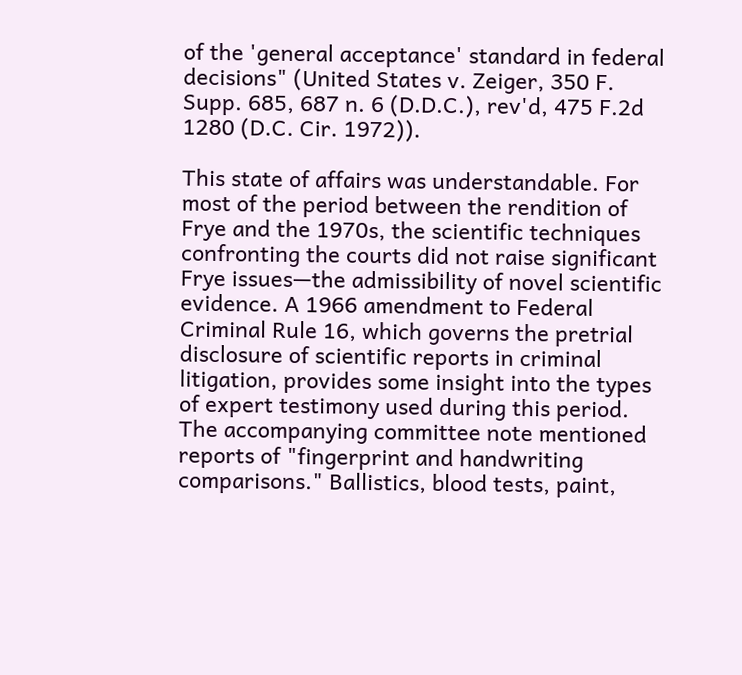of the 'general acceptance' standard in federal decisions" (United States v. Zeiger, 350 F. Supp. 685, 687 n. 6 (D.D.C.), rev'd, 475 F.2d 1280 (D.C. Cir. 1972)).

This state of affairs was understandable. For most of the period between the rendition of Frye and the 1970s, the scientific techniques confronting the courts did not raise significant Frye issues—the admissibility of novel scientific evidence. A 1966 amendment to Federal Criminal Rule 16, which governs the pretrial disclosure of scientific reports in criminal litigation, provides some insight into the types of expert testimony used during this period. The accompanying committee note mentioned reports of "fingerprint and handwriting comparisons." Ballistics, blood tests, paint,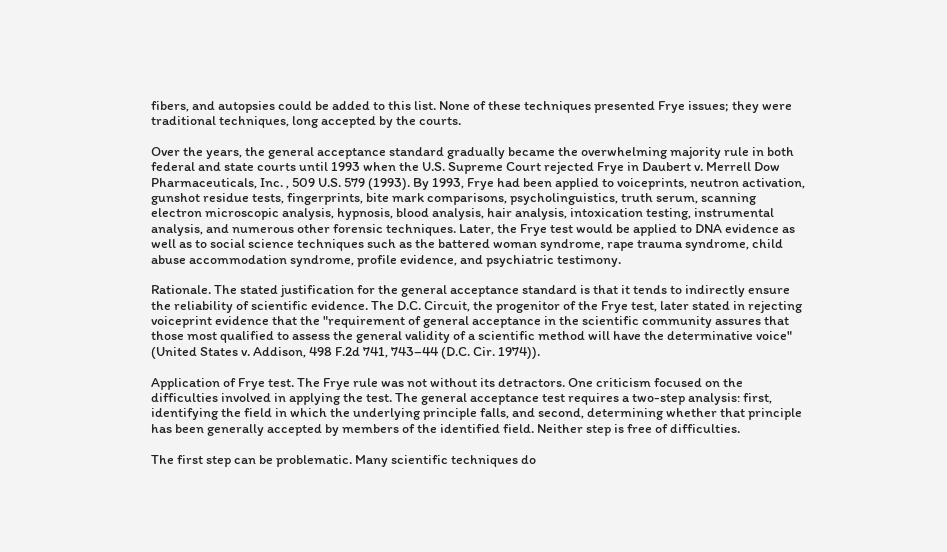fibers, and autopsies could be added to this list. None of these techniques presented Frye issues; they were traditional techniques, long accepted by the courts.

Over the years, the general acceptance standard gradually became the overwhelming majority rule in both federal and state courts until 1993 when the U.S. Supreme Court rejected Frye in Daubert v. Merrell Dow Pharmaceuticals, Inc. , 509 U.S. 579 (1993). By 1993, Frye had been applied to voiceprints, neutron activation, gunshot residue tests, fingerprints, bite mark comparisons, psycholinguistics, truth serum, scanning electron microscopic analysis, hypnosis, blood analysis, hair analysis, intoxication testing, instrumental analysis, and numerous other forensic techniques. Later, the Frye test would be applied to DNA evidence as well as to social science techniques such as the battered woman syndrome, rape trauma syndrome, child abuse accommodation syndrome, profile evidence, and psychiatric testimony.

Rationale. The stated justification for the general acceptance standard is that it tends to indirectly ensure the reliability of scientific evidence. The D.C. Circuit, the progenitor of the Frye test, later stated in rejecting voiceprint evidence that the "requirement of general acceptance in the scientific community assures that those most qualified to assess the general validity of a scientific method will have the determinative voice" (United States v. Addison, 498 F.2d 741, 743–44 (D.C. Cir. 1974)).

Application of Frye test. The Frye rule was not without its detractors. One criticism focused on the difficulties involved in applying the test. The general acceptance test requires a two-step analysis: first, identifying the field in which the underlying principle falls, and second, determining whether that principle has been generally accepted by members of the identified field. Neither step is free of difficulties.

The first step can be problematic. Many scientific techniques do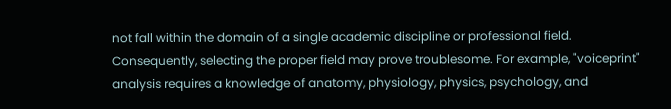not fall within the domain of a single academic discipline or professional field. Consequently, selecting the proper field may prove troublesome. For example, "voiceprint" analysis requires a knowledge of anatomy, physiology, physics, psychology, and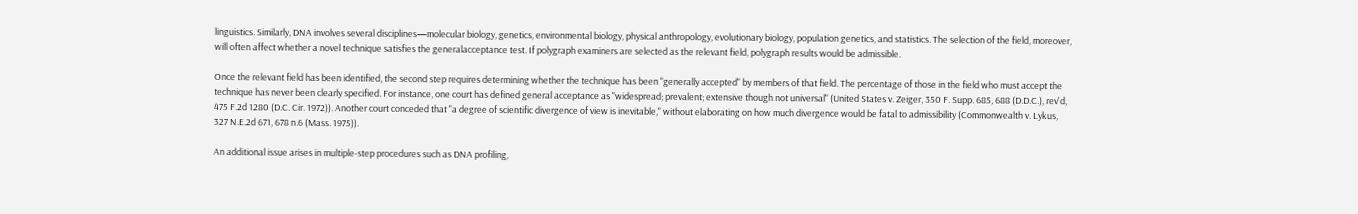linguistics. Similarly, DNA involves several disciplines—molecular biology, genetics, environmental biology, physical anthropology, evolutionary biology, population genetics, and statistics. The selection of the field, moreover, will often affect whether a novel technique satisfies the generalacceptance test. If polygraph examiners are selected as the relevant field, polygraph results would be admissible.

Once the relevant field has been identified, the second step requires determining whether the technique has been "generally accepted" by members of that field. The percentage of those in the field who must accept the technique has never been clearly specified. For instance, one court has defined general acceptance as "widespread; prevalent; extensive though not universal" (United States v. Zeiger, 350 F. Supp. 685, 688 (D.D.C.), rev'd, 475 F.2d 1280 (D.C. Cir. 1972)). Another court conceded that "a degree of scientific divergence of view is inevitable," without elaborating on how much divergence would be fatal to admissibility (Commonwealth v. Lykus, 327 N.E.2d 671, 678 n.6 (Mass. 1975)).

An additional issue arises in multiple-step procedures such as DNA profiling,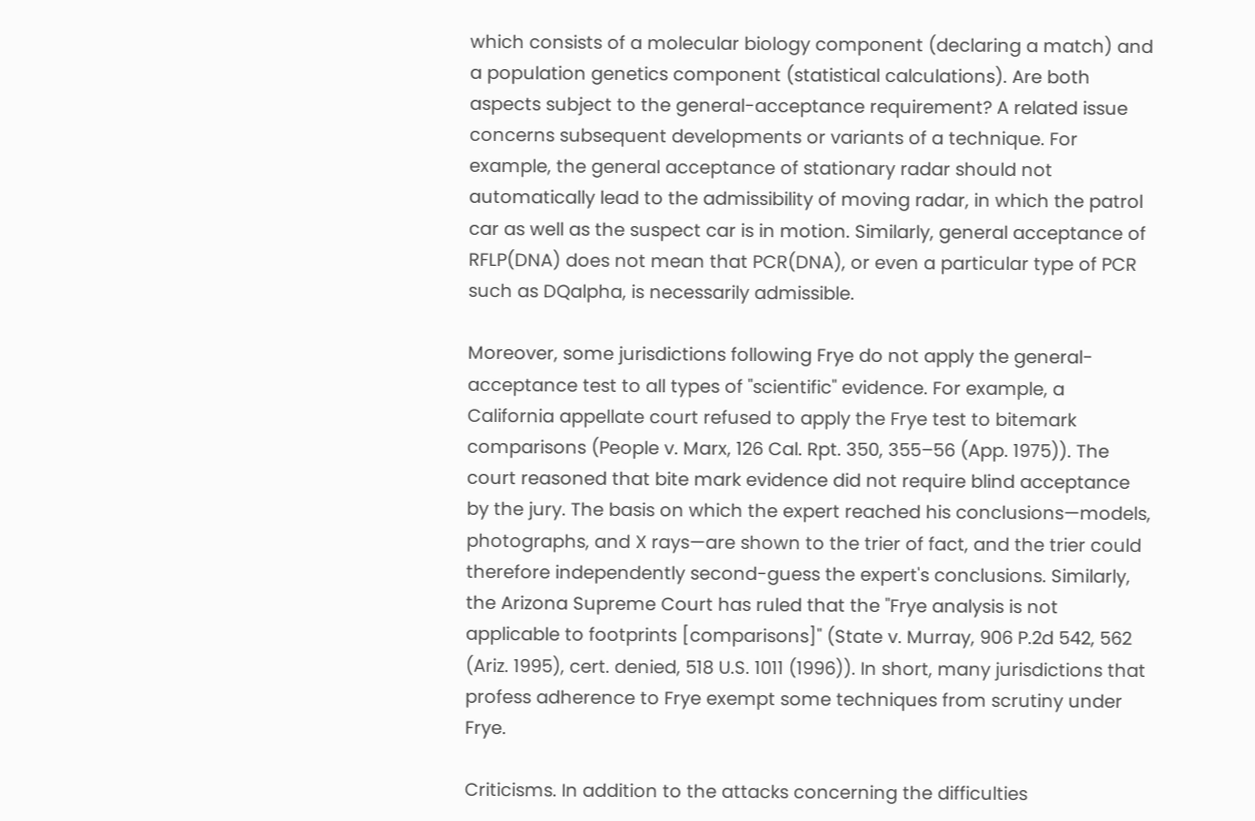which consists of a molecular biology component (declaring a match) and a population genetics component (statistical calculations). Are both aspects subject to the general-acceptance requirement? A related issue concerns subsequent developments or variants of a technique. For example, the general acceptance of stationary radar should not automatically lead to the admissibility of moving radar, in which the patrol car as well as the suspect car is in motion. Similarly, general acceptance of RFLP(DNA) does not mean that PCR(DNA), or even a particular type of PCR such as DQalpha, is necessarily admissible.

Moreover, some jurisdictions following Frye do not apply the general-acceptance test to all types of "scientific" evidence. For example, a California appellate court refused to apply the Frye test to bitemark comparisons (People v. Marx, 126 Cal. Rpt. 350, 355–56 (App. 1975)). The court reasoned that bite mark evidence did not require blind acceptance by the jury. The basis on which the expert reached his conclusions—models, photographs, and X rays—are shown to the trier of fact, and the trier could therefore independently second-guess the expert's conclusions. Similarly, the Arizona Supreme Court has ruled that the "Frye analysis is not applicable to footprints [comparisons]" (State v. Murray, 906 P.2d 542, 562 (Ariz. 1995), cert. denied, 518 U.S. 1011 (1996)). In short, many jurisdictions that profess adherence to Frye exempt some techniques from scrutiny under Frye.

Criticisms. In addition to the attacks concerning the difficulties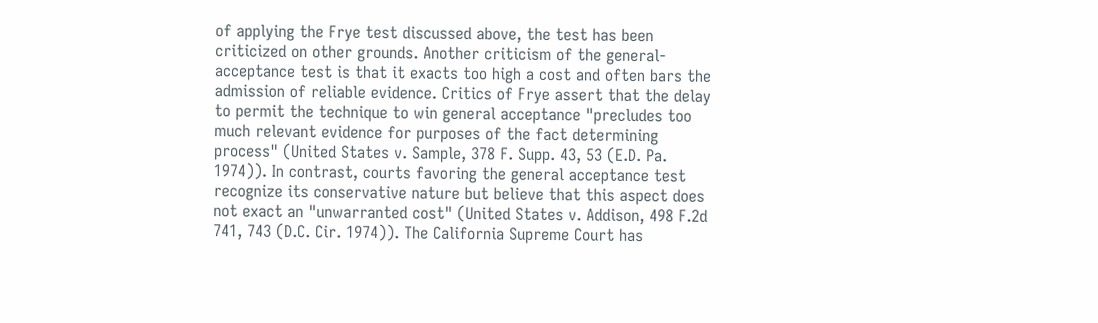of applying the Frye test discussed above, the test has been criticized on other grounds. Another criticism of the general-acceptance test is that it exacts too high a cost and often bars the admission of reliable evidence. Critics of Frye assert that the delay to permit the technique to win general acceptance "precludes too much relevant evidence for purposes of the fact determining process" (United States v. Sample, 378 F. Supp. 43, 53 (E.D. Pa. 1974)). In contrast, courts favoring the general acceptance test recognize its conservative nature but believe that this aspect does not exact an "unwarranted cost" (United States v. Addison, 498 F.2d 741, 743 (D.C. Cir. 1974)). The California Supreme Court has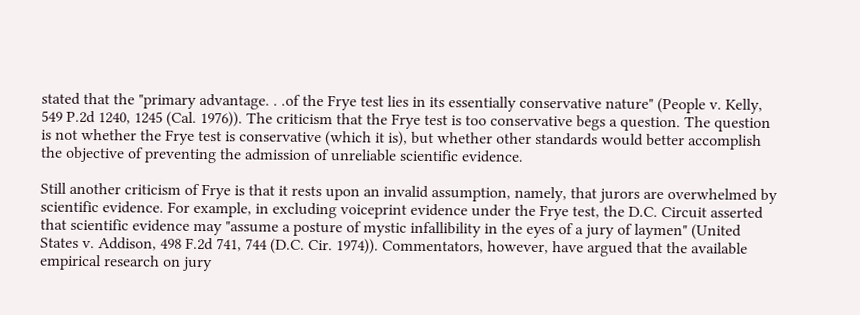stated that the "primary advantage. . .of the Frye test lies in its essentially conservative nature" (People v. Kelly, 549 P.2d 1240, 1245 (Cal. 1976)). The criticism that the Frye test is too conservative begs a question. The question is not whether the Frye test is conservative (which it is), but whether other standards would better accomplish the objective of preventing the admission of unreliable scientific evidence.

Still another criticism of Frye is that it rests upon an invalid assumption, namely, that jurors are overwhelmed by scientific evidence. For example, in excluding voiceprint evidence under the Frye test, the D.C. Circuit asserted that scientific evidence may "assume a posture of mystic infallibility in the eyes of a jury of laymen" (United States v. Addison, 498 F.2d 741, 744 (D.C. Cir. 1974)). Commentators, however, have argued that the available empirical research on jury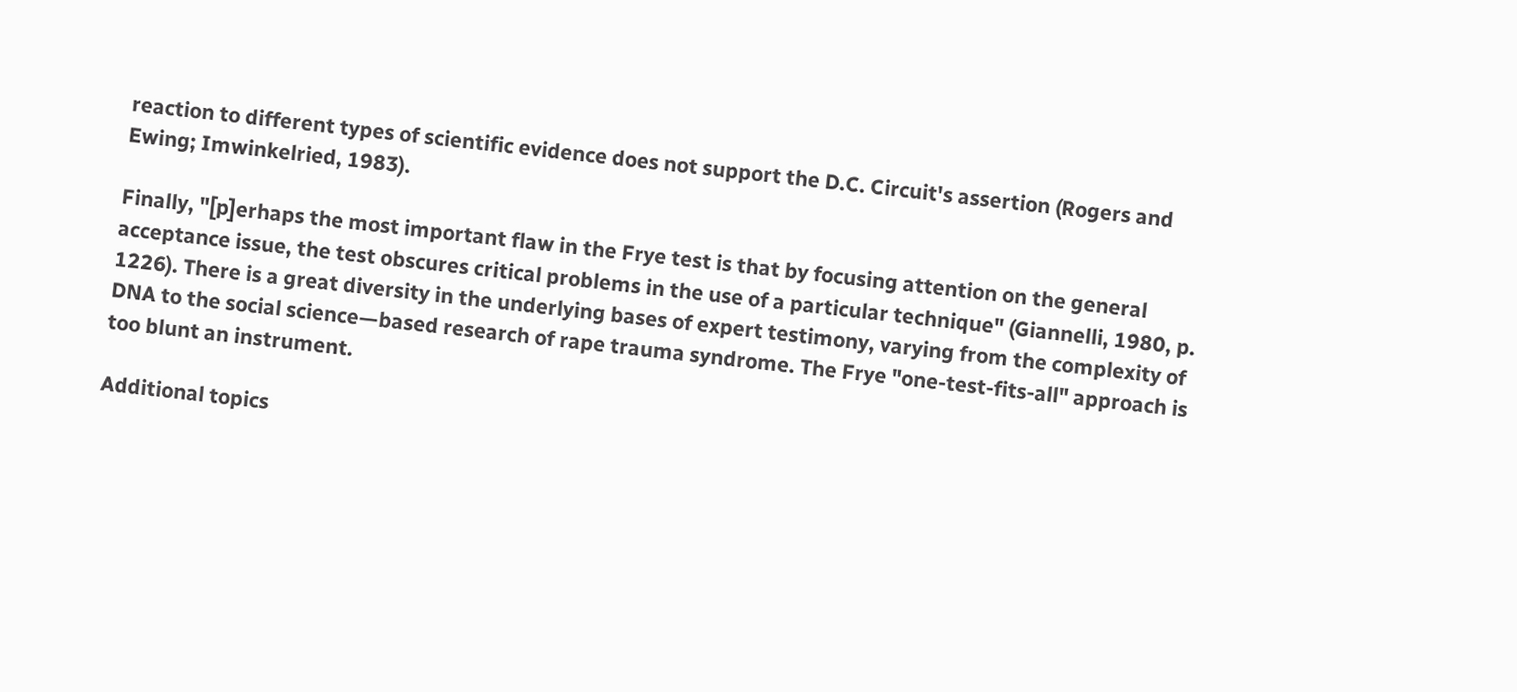reaction to different types of scientific evidence does not support the D.C. Circuit's assertion (Rogers and Ewing; Imwinkelried, 1983).

Finally, "[p]erhaps the most important flaw in the Frye test is that by focusing attention on the general acceptance issue, the test obscures critical problems in the use of a particular technique" (Giannelli, 1980, p. 1226). There is a great diversity in the underlying bases of expert testimony, varying from the complexity of DNA to the social science—based research of rape trauma syndrome. The Frye "one-test-fits-all" approach is too blunt an instrument.

Additional topics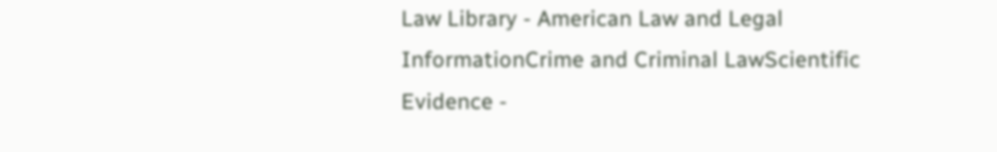Law Library - American Law and Legal InformationCrime and Criminal LawScientific Evidence -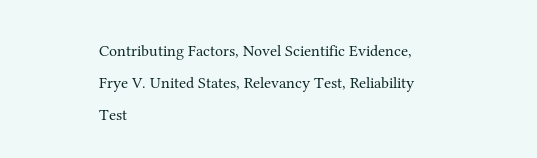Contributing Factors, Novel Scientific Evidence, Frye V. United States, Relevancy Test, Reliability Test